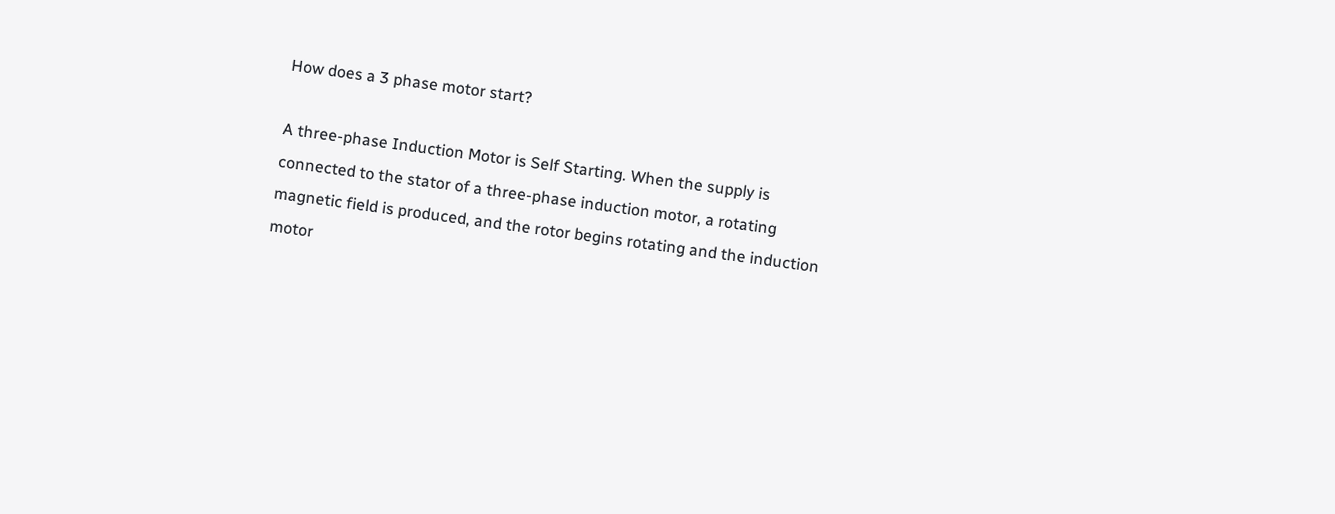How does a 3 phase motor start?

A three-phase Induction Motor is Self Starting. When the supply is connected to the stator of a three-phase induction motor, a rotating magnetic field is produced, and the rotor begins rotating and the induction motor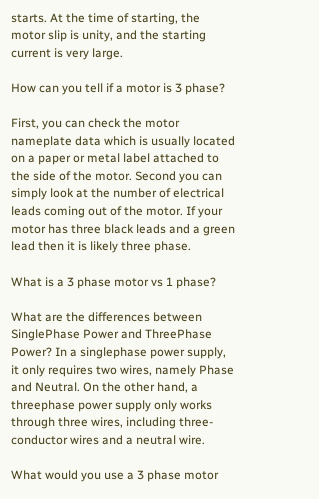starts. At the time of starting, the motor slip is unity, and the starting current is very large.

How can you tell if a motor is 3 phase?

First, you can check the motor nameplate data which is usually located on a paper or metal label attached to the side of the motor. Second you can simply look at the number of electrical leads coming out of the motor. If your motor has three black leads and a green lead then it is likely three phase.

What is a 3 phase motor vs 1 phase?

What are the differences between SinglePhase Power and ThreePhase Power? In a singlephase power supply, it only requires two wires, namely Phase and Neutral. On the other hand, a threephase power supply only works through three wires, including three-conductor wires and a neutral wire.

What would you use a 3 phase motor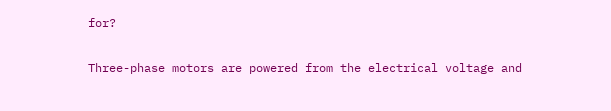for?

Three-phase motors are powered from the electrical voltage and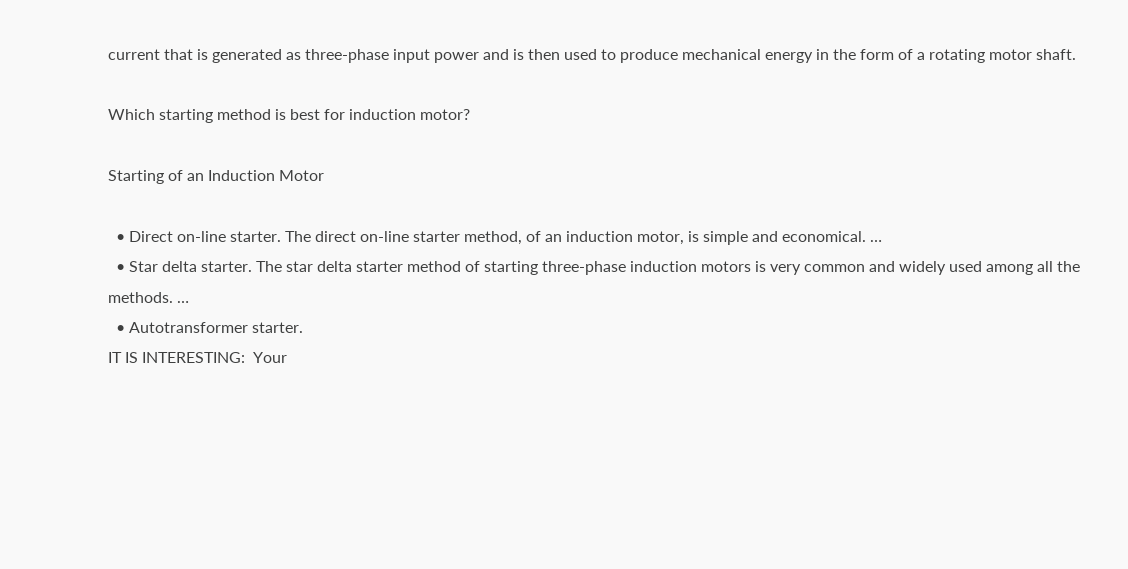current that is generated as three-phase input power and is then used to produce mechanical energy in the form of a rotating motor shaft.

Which starting method is best for induction motor?

Starting of an Induction Motor

  • Direct on-line starter. The direct on-line starter method, of an induction motor, is simple and economical. …
  • Star delta starter. The star delta starter method of starting three-phase induction motors is very common and widely used among all the methods. …
  • Autotransformer starter.
IT IS INTERESTING:  Your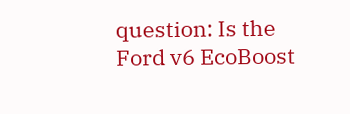question: Is the Ford v6 EcoBoost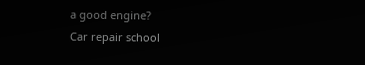a good engine?
Car repair school